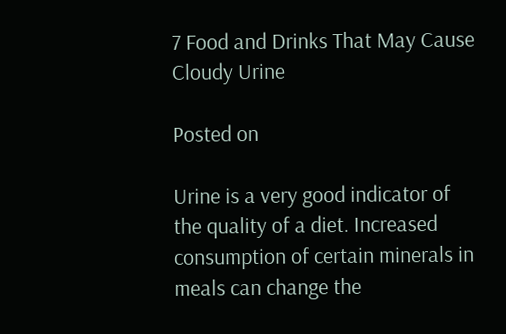7 Food and Drinks That May Cause Cloudy Urine

Posted on

Urine is a very good indicator of the quality of a diet. Increased consumption of certain minerals in meals can change the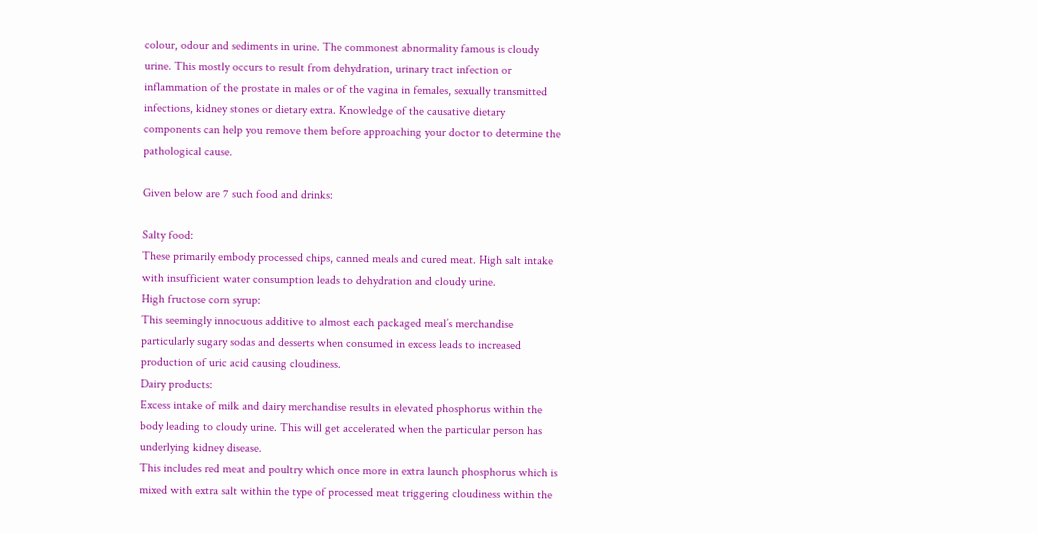colour, odour and sediments in urine. The commonest abnormality famous is cloudy urine. This mostly occurs to result from dehydration, urinary tract infection or inflammation of the prostate in males or of the vagina in females, sexually transmitted infections, kidney stones or dietary extra. Knowledge of the causative dietary components can help you remove them before approaching your doctor to determine the pathological cause.

Given below are 7 such food and drinks:

Salty food:
These primarily embody processed chips, canned meals and cured meat. High salt intake with insufficient water consumption leads to dehydration and cloudy urine.
High fructose corn syrup:
This seemingly innocuous additive to almost each packaged meal’s merchandise particularly sugary sodas and desserts when consumed in excess leads to increased production of uric acid causing cloudiness.
Dairy products:
Excess intake of milk and dairy merchandise results in elevated phosphorus within the body leading to cloudy urine. This will get accelerated when the particular person has underlying kidney disease.
This includes red meat and poultry which once more in extra launch phosphorus which is mixed with extra salt within the type of processed meat triggering cloudiness within the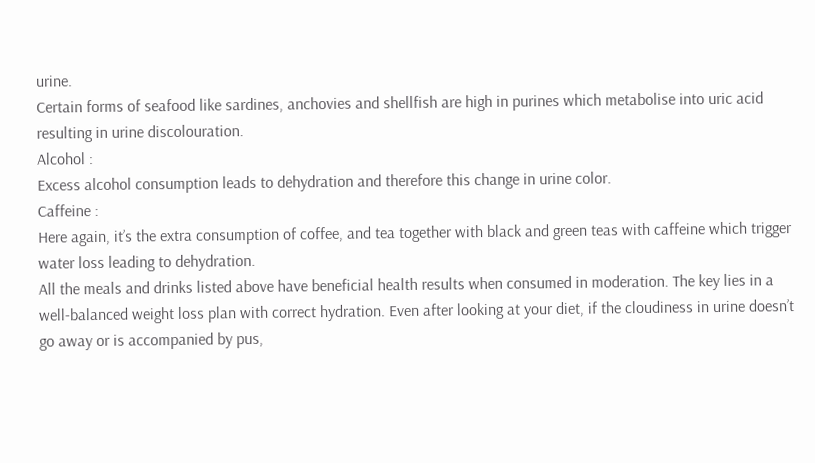urine.
Certain forms of seafood like sardines, anchovies and shellfish are high in purines which metabolise into uric acid resulting in urine discolouration.
Alcohol :
Excess alcohol consumption leads to dehydration and therefore this change in urine color.
Caffeine :
Here again, it’s the extra consumption of coffee, and tea together with black and green teas with caffeine which trigger water loss leading to dehydration.
All the meals and drinks listed above have beneficial health results when consumed in moderation. The key lies in a well-balanced weight loss plan with correct hydration. Even after looking at your diet, if the cloudiness in urine doesn’t go away or is accompanied by pus,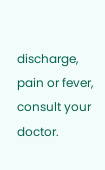discharge, pain or fever, consult your doctor.